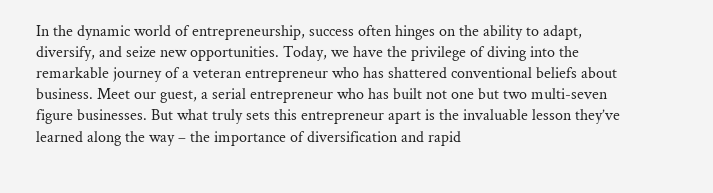In the dynamic world of entrepreneurship, success often hinges on the ability to adapt, diversify, and seize new opportunities. Today, we have the privilege of diving into the remarkable journey of a veteran entrepreneur who has shattered conventional beliefs about business. Meet our guest, a serial entrepreneur who has built not one but two multi-seven figure businesses. But what truly sets this entrepreneur apart is the invaluable lesson they’ve learned along the way – the importance of diversification and rapid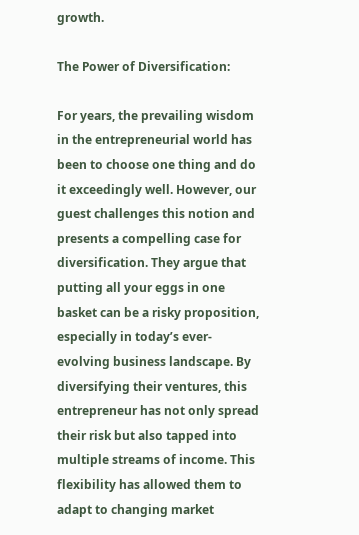growth.

The Power of Diversification:

For years, the prevailing wisdom in the entrepreneurial world has been to choose one thing and do it exceedingly well. However, our guest challenges this notion and presents a compelling case for diversification. They argue that putting all your eggs in one basket can be a risky proposition, especially in today’s ever-evolving business landscape. By diversifying their ventures, this entrepreneur has not only spread their risk but also tapped into multiple streams of income. This flexibility has allowed them to adapt to changing market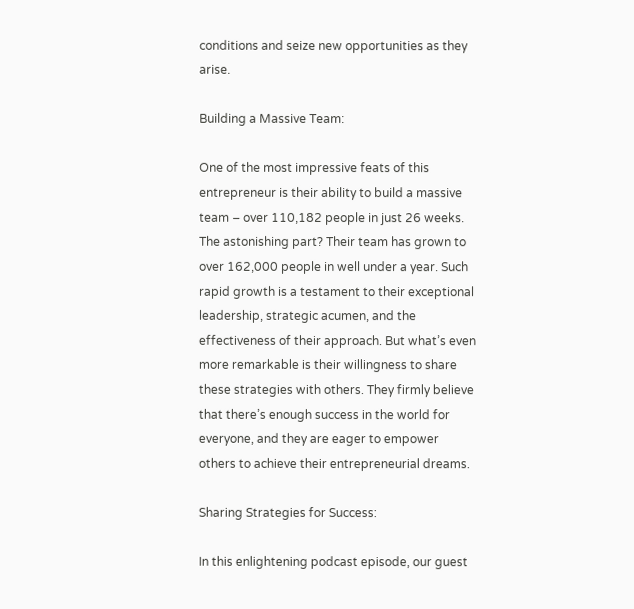conditions and seize new opportunities as they arise.

Building a Massive Team:

One of the most impressive feats of this entrepreneur is their ability to build a massive team – over 110,182 people in just 26 weeks. The astonishing part? Their team has grown to over 162,000 people in well under a year. Such rapid growth is a testament to their exceptional leadership, strategic acumen, and the effectiveness of their approach. But what’s even more remarkable is their willingness to share these strategies with others. They firmly believe that there’s enough success in the world for everyone, and they are eager to empower others to achieve their entrepreneurial dreams.

Sharing Strategies for Success:

In this enlightening podcast episode, our guest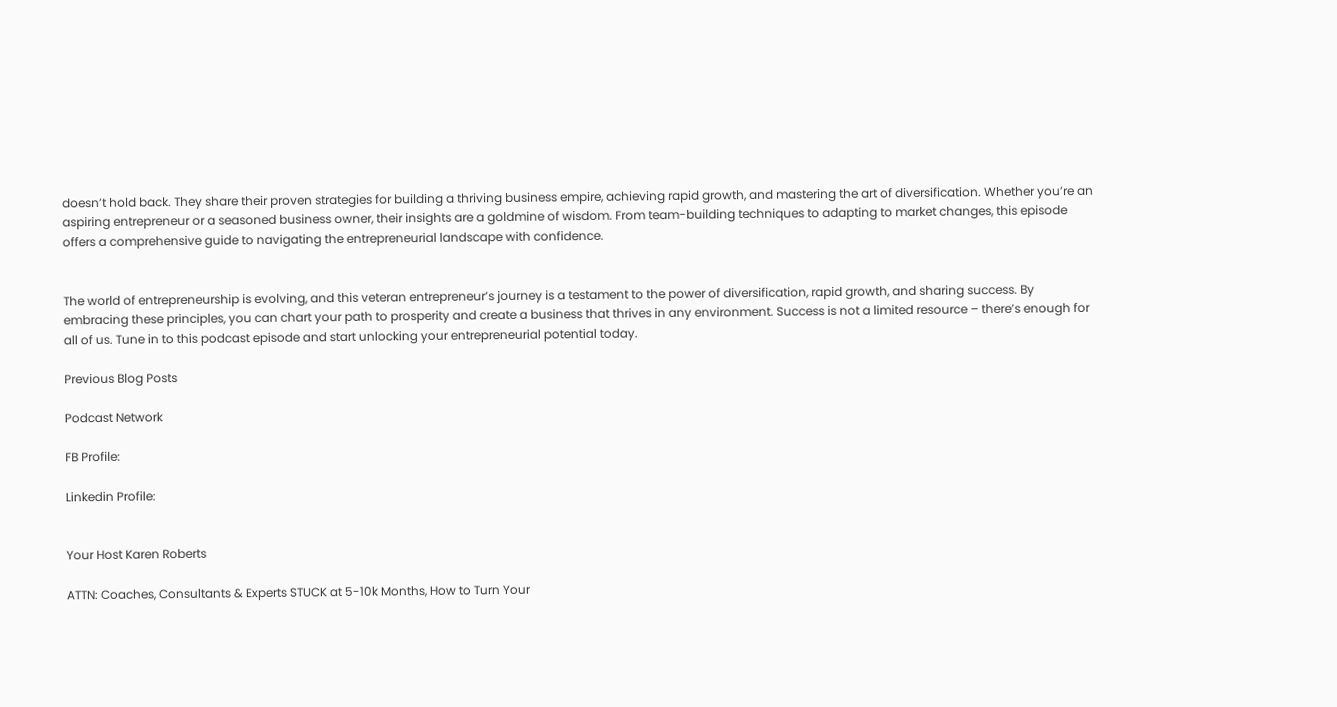doesn’t hold back. They share their proven strategies for building a thriving business empire, achieving rapid growth, and mastering the art of diversification. Whether you’re an aspiring entrepreneur or a seasoned business owner, their insights are a goldmine of wisdom. From team-building techniques to adapting to market changes, this episode offers a comprehensive guide to navigating the entrepreneurial landscape with confidence.


The world of entrepreneurship is evolving, and this veteran entrepreneur’s journey is a testament to the power of diversification, rapid growth, and sharing success. By embracing these principles, you can chart your path to prosperity and create a business that thrives in any environment. Success is not a limited resource – there’s enough for all of us. Tune in to this podcast episode and start unlocking your entrepreneurial potential today.

Previous Blog Posts

Podcast Network

FB Profile:

Linkedin Profile:


Your Host Karen Roberts

ATTN: Coaches, Consultants & Experts STUCK at 5-10k Months, How to Turn Your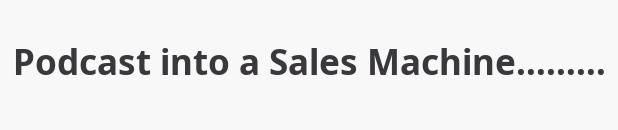Podcast into a Sales Machine………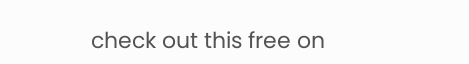check out this free on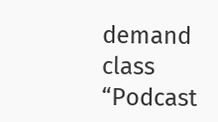demand class “Podcast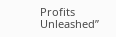Profits Unleashed”